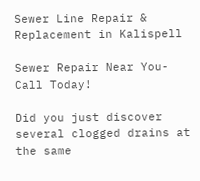Sewer Line Repair & Replacement in Kalispell

Sewer Repair Near You- Call Today!

Did you just discover several clogged drains at the same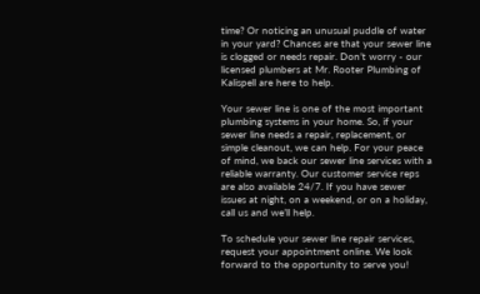time? Or noticing an unusual puddle of water in your yard? Chances are that your sewer line is clogged or needs repair. Don’t worry - our licensed plumbers at Mr. Rooter Plumbing of Kalispell are here to help.

Your sewer line is one of the most important plumbing systems in your home. So, if your sewer line needs a repair, replacement, or simple cleanout, we can help. For your peace of mind, we back our sewer line services with a reliable warranty. Our customer service reps are also available 24/7. If you have sewer issues at night, on a weekend, or on a holiday, call us and we’ll help.

To schedule your sewer line repair services, request your appointment online. We look forward to the opportunity to serve you!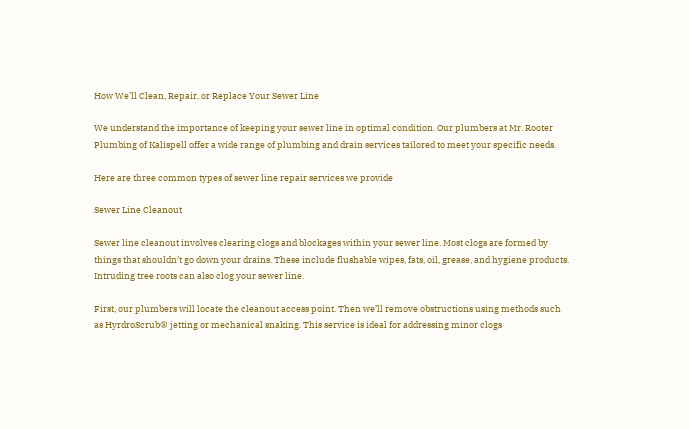How We’ll Clean, Repair, or Replace Your Sewer Line

We understand the importance of keeping your sewer line in optimal condition. Our plumbers at Mr. Rooter Plumbing of Kalispell offer a wide range of plumbing and drain services tailored to meet your specific needs.

Here are three common types of sewer line repair services we provide

Sewer Line Cleanout

Sewer line cleanout involves clearing clogs and blockages within your sewer line. Most clogs are formed by things that shouldn’t go down your drains. These include flushable wipes, fats, oil, grease, and hygiene products. Intruding tree roots can also clog your sewer line.

First, our plumbers will locate the cleanout access point. Then we’ll remove obstructions using methods such as HyrdroScrub® jetting or mechanical snaking. This service is ideal for addressing minor clogs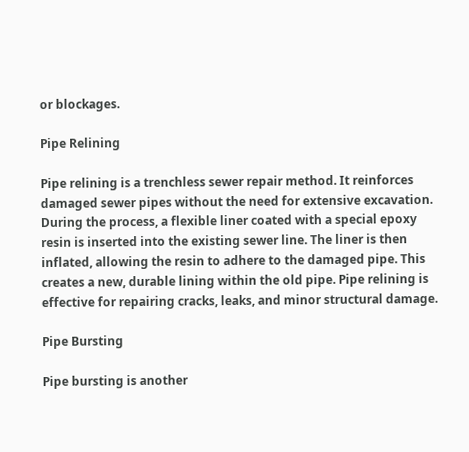or blockages.

Pipe Relining

Pipe relining is a trenchless sewer repair method. It reinforces damaged sewer pipes without the need for extensive excavation. During the process, a flexible liner coated with a special epoxy resin is inserted into the existing sewer line. The liner is then inflated, allowing the resin to adhere to the damaged pipe. This creates a new, durable lining within the old pipe. Pipe relining is effective for repairing cracks, leaks, and minor structural damage.

Pipe Bursting

Pipe bursting is another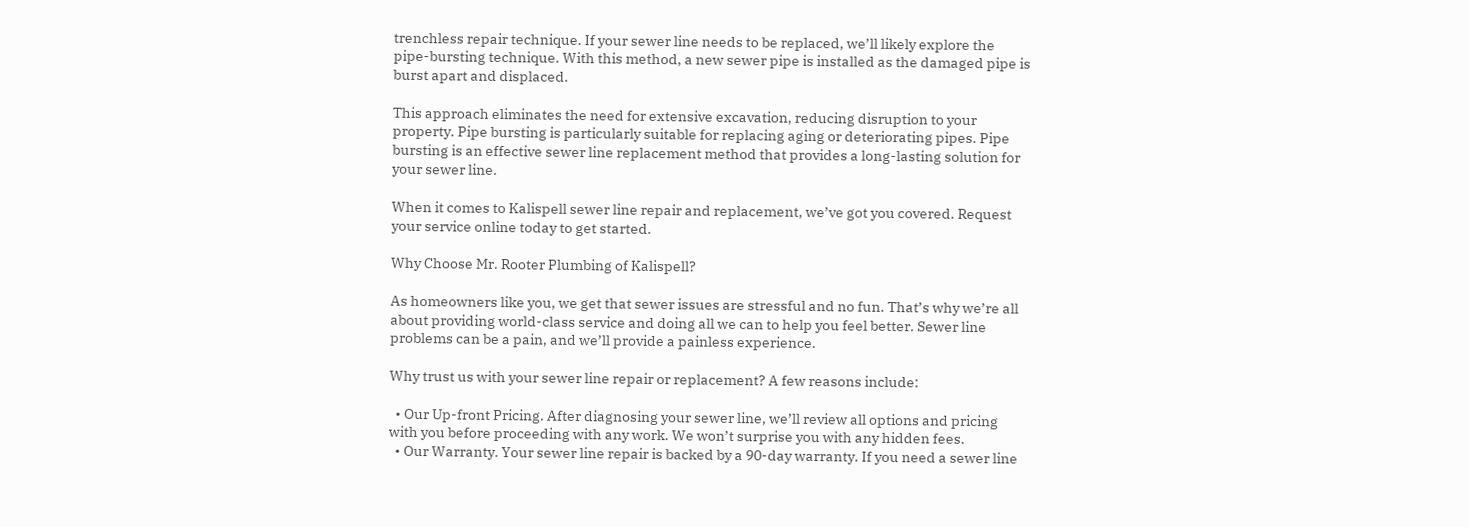trenchless repair technique. If your sewer line needs to be replaced, we’ll likely explore the pipe-bursting technique. With this method, a new sewer pipe is installed as the damaged pipe is burst apart and displaced.

This approach eliminates the need for extensive excavation, reducing disruption to your property. Pipe bursting is particularly suitable for replacing aging or deteriorating pipes. Pipe bursting is an effective sewer line replacement method that provides a long-lasting solution for your sewer line.

When it comes to Kalispell sewer line repair and replacement, we’ve got you covered. Request your service online today to get started.

Why Choose Mr. Rooter Plumbing of Kalispell?

As homeowners like you, we get that sewer issues are stressful and no fun. That’s why we’re all about providing world-class service and doing all we can to help you feel better. Sewer line problems can be a pain, and we’ll provide a painless experience.

Why trust us with your sewer line repair or replacement? A few reasons include:

  • Our Up-front Pricing. After diagnosing your sewer line, we’ll review all options and pricing with you before proceeding with any work. We won’t surprise you with any hidden fees.
  • Our Warranty. Your sewer line repair is backed by a 90-day warranty. If you need a sewer line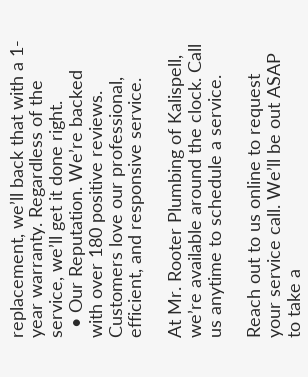replacement, we’ll back that with a 1-year warranty. Regardless of the service, we’ll get it done right.
  • Our Reputation. We’re backed with over 180 positive reviews. Customers love our professional, efficient, and responsive service.

At Mr. Rooter Plumbing of Kalispell, we’re available around the clock. Call us anytime to schedule a service.

Reach out to us online to request your service call. We’ll be out ASAP to take a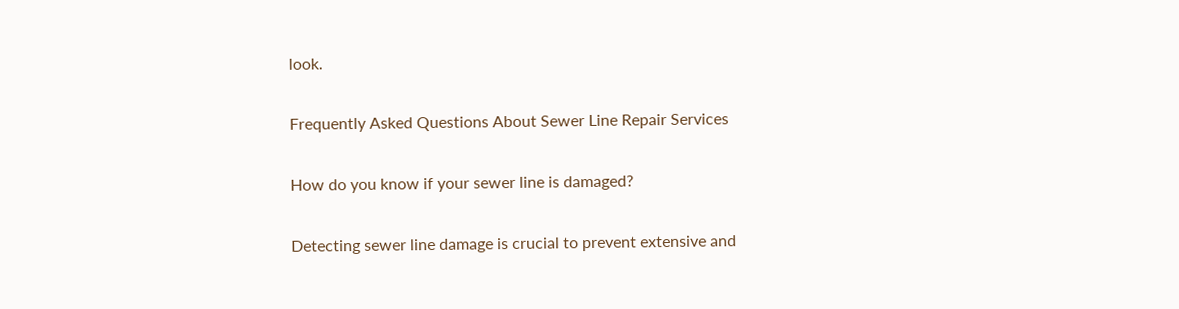look.

Frequently Asked Questions About Sewer Line Repair Services

How do you know if your sewer line is damaged?

Detecting sewer line damage is crucial to prevent extensive and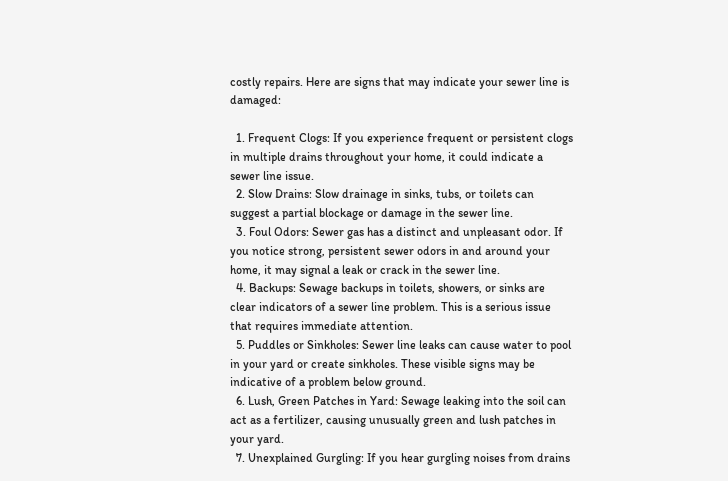costly repairs. Here are signs that may indicate your sewer line is damaged:

  1. Frequent Clogs: If you experience frequent or persistent clogs in multiple drains throughout your home, it could indicate a sewer line issue.
  2. Slow Drains: Slow drainage in sinks, tubs, or toilets can suggest a partial blockage or damage in the sewer line.
  3. Foul Odors: Sewer gas has a distinct and unpleasant odor. If you notice strong, persistent sewer odors in and around your home, it may signal a leak or crack in the sewer line.
  4. Backups: Sewage backups in toilets, showers, or sinks are clear indicators of a sewer line problem. This is a serious issue that requires immediate attention.
  5. Puddles or Sinkholes: Sewer line leaks can cause water to pool in your yard or create sinkholes. These visible signs may be indicative of a problem below ground.
  6. Lush, Green Patches in Yard: Sewage leaking into the soil can act as a fertilizer, causing unusually green and lush patches in your yard.
  7. Unexplained Gurgling: If you hear gurgling noises from drains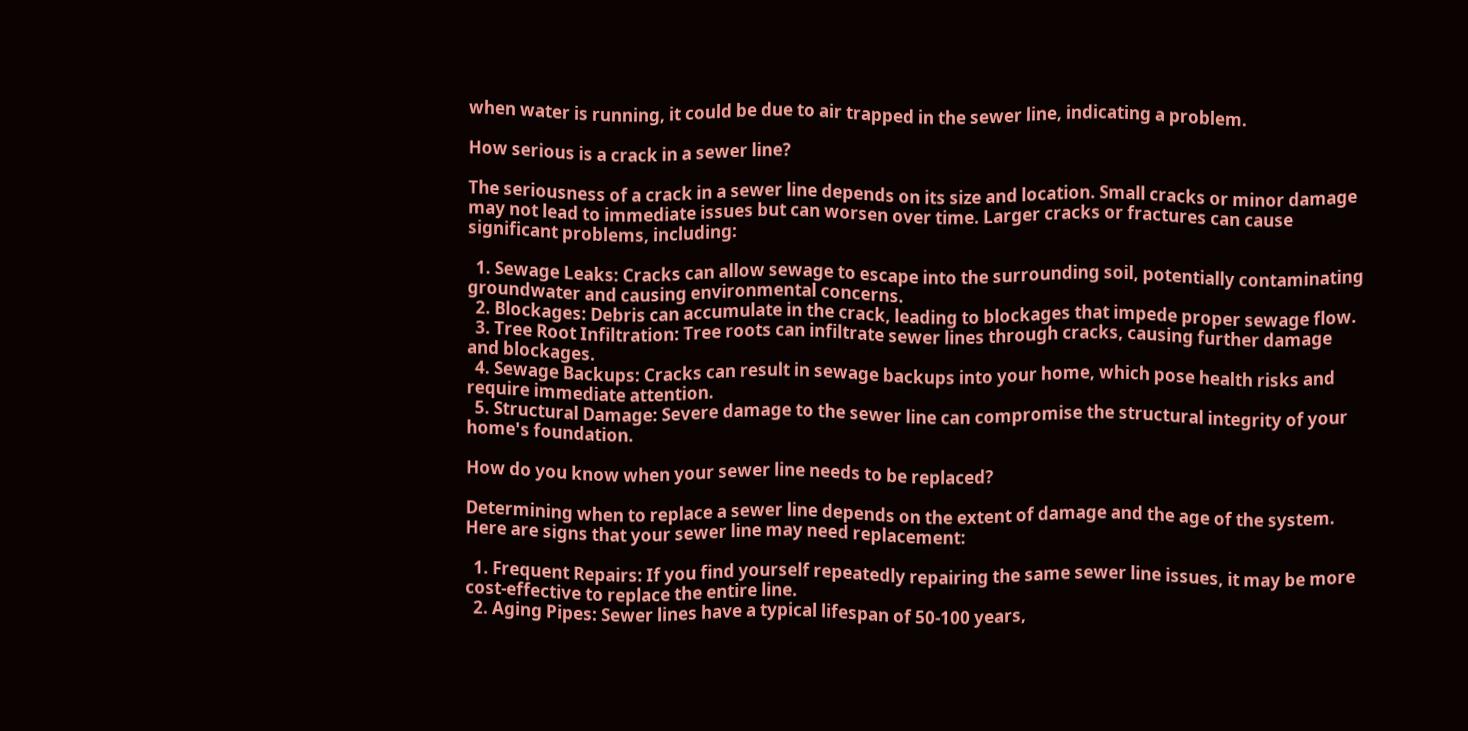when water is running, it could be due to air trapped in the sewer line, indicating a problem.

How serious is a crack in a sewer line?

The seriousness of a crack in a sewer line depends on its size and location. Small cracks or minor damage may not lead to immediate issues but can worsen over time. Larger cracks or fractures can cause significant problems, including:

  1. Sewage Leaks: Cracks can allow sewage to escape into the surrounding soil, potentially contaminating groundwater and causing environmental concerns.
  2. Blockages: Debris can accumulate in the crack, leading to blockages that impede proper sewage flow.
  3. Tree Root Infiltration: Tree roots can infiltrate sewer lines through cracks, causing further damage and blockages.
  4. Sewage Backups: Cracks can result in sewage backups into your home, which pose health risks and require immediate attention.
  5. Structural Damage: Severe damage to the sewer line can compromise the structural integrity of your home's foundation.

How do you know when your sewer line needs to be replaced?

Determining when to replace a sewer line depends on the extent of damage and the age of the system. Here are signs that your sewer line may need replacement:

  1. Frequent Repairs: If you find yourself repeatedly repairing the same sewer line issues, it may be more cost-effective to replace the entire line.
  2. Aging Pipes: Sewer lines have a typical lifespan of 50-100 years,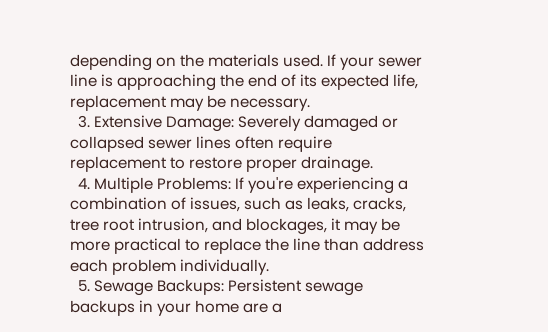depending on the materials used. If your sewer line is approaching the end of its expected life, replacement may be necessary.
  3. Extensive Damage: Severely damaged or collapsed sewer lines often require replacement to restore proper drainage.
  4. Multiple Problems: If you're experiencing a combination of issues, such as leaks, cracks, tree root intrusion, and blockages, it may be more practical to replace the line than address each problem individually.
  5. Sewage Backups: Persistent sewage backups in your home are a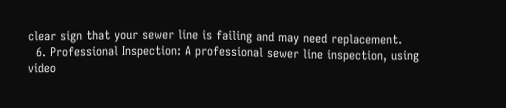clear sign that your sewer line is failing and may need replacement.
  6. Professional Inspection: A professional sewer line inspection, using video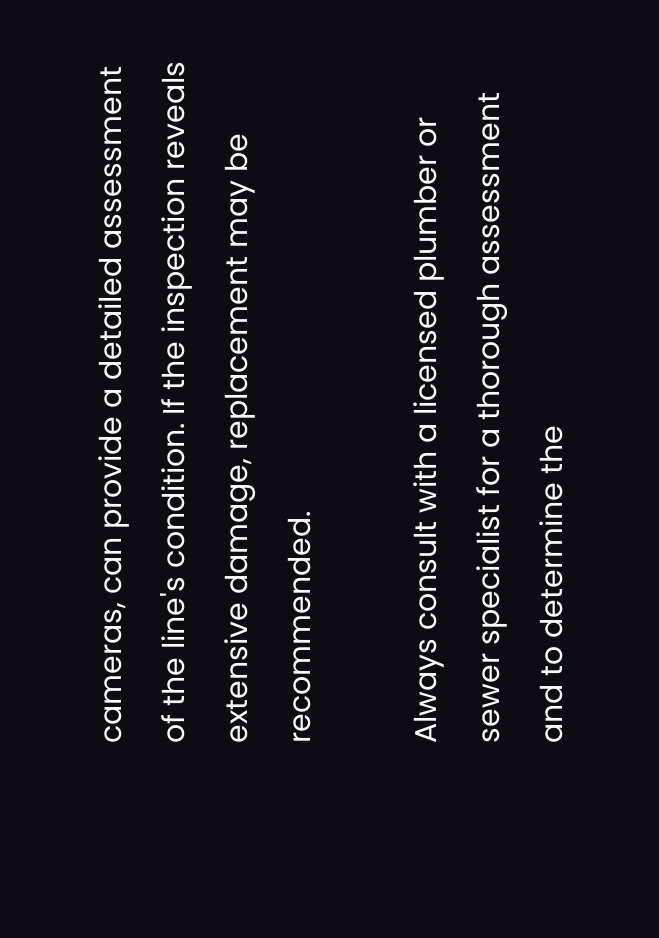cameras, can provide a detailed assessment of the line's condition. If the inspection reveals extensive damage, replacement may be recommended.

Always consult with a licensed plumber or sewer specialist for a thorough assessment and to determine the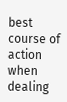best course of action when dealing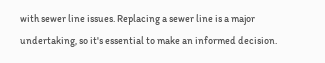with sewer line issues. Replacing a sewer line is a major undertaking, so it's essential to make an informed decision.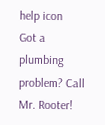help icon
Got a plumbing problem? Call Mr. Rooter!